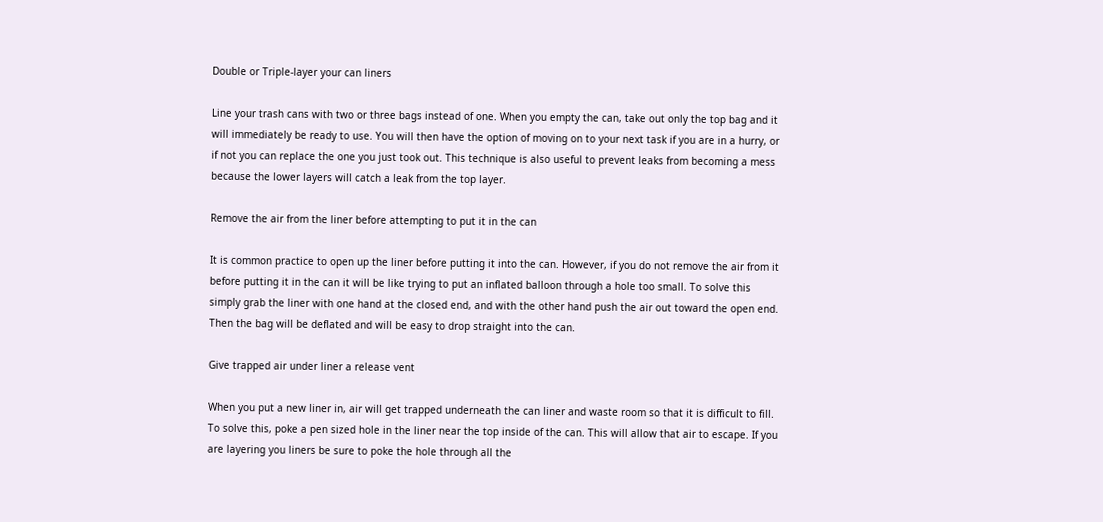Double or Triple-layer your can liners

Line your trash cans with two or three bags instead of one. When you empty the can, take out only the top bag and it will immediately be ready to use. You will then have the option of moving on to your next task if you are in a hurry, or if not you can replace the one you just took out. This technique is also useful to prevent leaks from becoming a mess because the lower layers will catch a leak from the top layer.

Remove the air from the liner before attempting to put it in the can

It is common practice to open up the liner before putting it into the can. However, if you do not remove the air from it before putting it in the can it will be like trying to put an inflated balloon through a hole too small. To solve this simply grab the liner with one hand at the closed end, and with the other hand push the air out toward the open end. Then the bag will be deflated and will be easy to drop straight into the can.

Give trapped air under liner a release vent

When you put a new liner in, air will get trapped underneath the can liner and waste room so that it is difficult to fill. To solve this, poke a pen sized hole in the liner near the top inside of the can. This will allow that air to escape. If you are layering you liners be sure to poke the hole through all the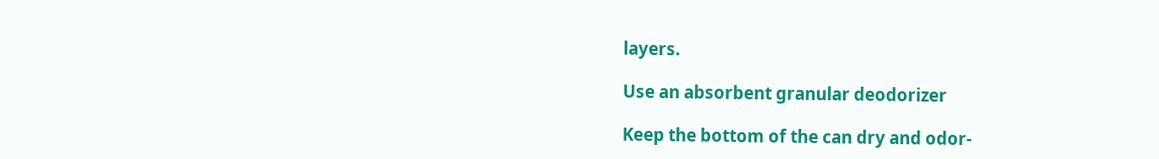layers.

Use an absorbent granular deodorizer

Keep the bottom of the can dry and odor-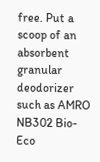free. Put a scoop of an absorbent granular deodorizer such as AMRO NB302 Bio-Eco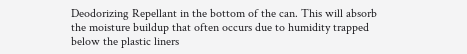Deodorizing Repellant in the bottom of the can. This will absorb the moisture buildup that often occurs due to humidity trapped below the plastic liners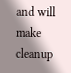and will make cleanup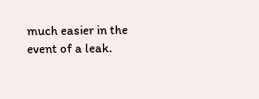much easier in the event of a leak.